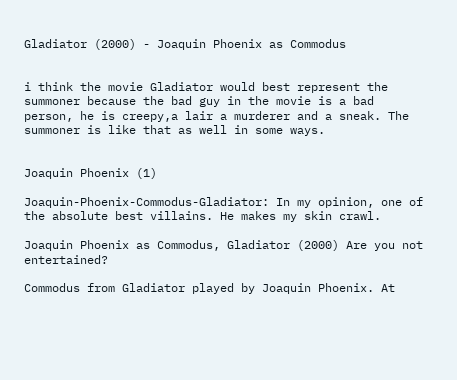Gladiator (2000) - Joaquin Phoenix as Commodus


i think the movie Gladiator would best represent the summoner because the bad guy in the movie is a bad person, he is creepy,a lair a murderer and a sneak. The summoner is like that as well in some ways.


Joaquin Phoenix (1)

Joaquin-Phoenix-Commodus-Gladiator: In my opinion, one of the absolute best villains. He makes my skin crawl.

Joaquin Phoenix as Commodus, Gladiator (2000) Are you not entertained?

Commodus from Gladiator played by Joaquin Phoenix. At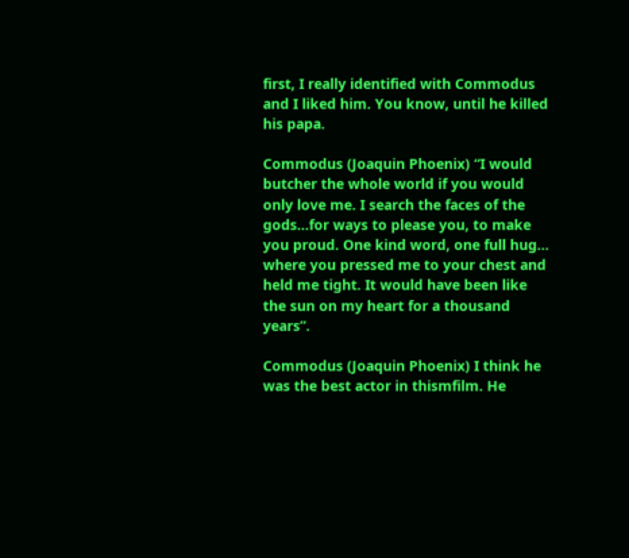first, I really identified with Commodus and I liked him. You know, until he killed his papa.

Commodus (Joaquin Phoenix) “I would butcher the whole world if you would only love me. I search the faces of the gods…for ways to please you, to make you proud. One kind word, one full hug… where you pressed me to your chest and held me tight. It would have been like the sun on my heart for a thousand years”.

Commodus (Joaquin Phoenix) I think he was the best actor in thismfilm. He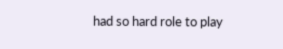had so hard role to play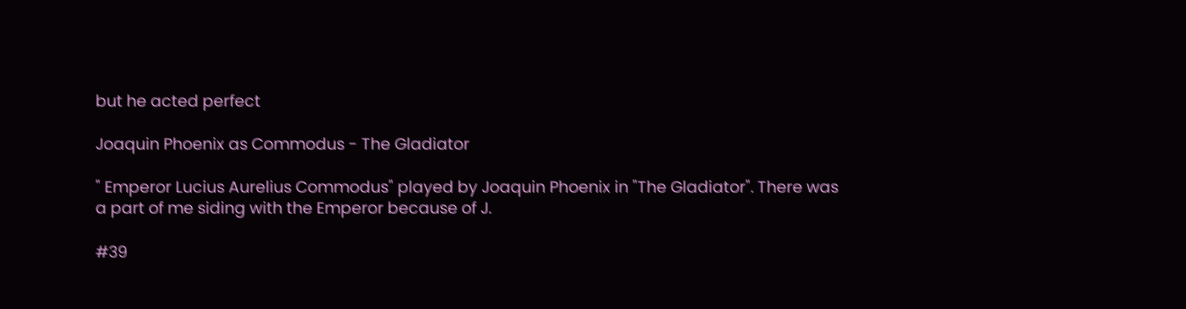but he acted perfect

Joaquin Phoenix as Commodus - The Gladiator

" Emperor Lucius Aurelius Commodus" played by Joaquin Phoenix in "The Gladiator". There was a part of me siding with the Emperor because of J.

#39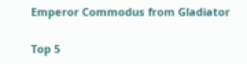Emperor Commodus from Gladiator

Top 5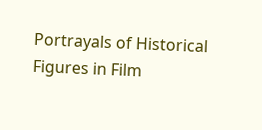Portrayals of Historical Figures in Film